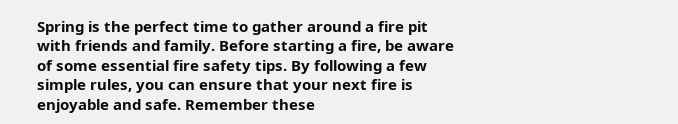Spring is the perfect time to gather around a fire pit with friends and family. Before starting a fire, be aware of some essential fire safety tips. By following a few simple rules, you can ensure that your next fire is enjoyable and safe. Remember these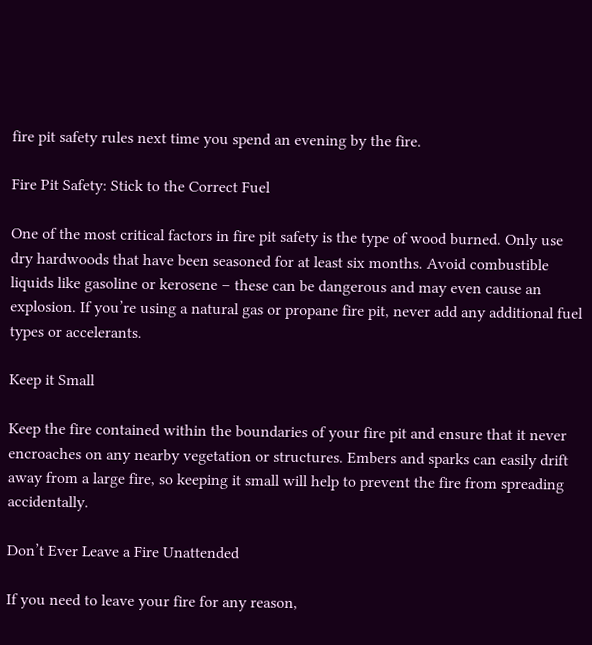fire pit safety rules next time you spend an evening by the fire.

Fire Pit Safety: Stick to the Correct Fuel

One of the most critical factors in fire pit safety is the type of wood burned. Only use dry hardwoods that have been seasoned for at least six months. Avoid combustible liquids like gasoline or kerosene – these can be dangerous and may even cause an explosion. If you’re using a natural gas or propane fire pit, never add any additional fuel types or accelerants.

Keep it Small

Keep the fire contained within the boundaries of your fire pit and ensure that it never encroaches on any nearby vegetation or structures. Embers and sparks can easily drift away from a large fire, so keeping it small will help to prevent the fire from spreading accidentally.

Don’t Ever Leave a Fire Unattended

If you need to leave your fire for any reason,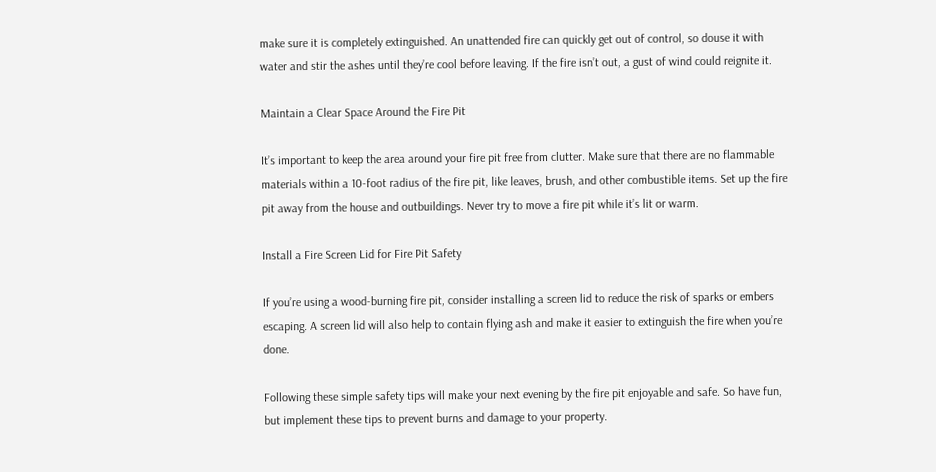make sure it is completely extinguished. An unattended fire can quickly get out of control, so douse it with water and stir the ashes until they’re cool before leaving. If the fire isn’t out, a gust of wind could reignite it.

Maintain a Clear Space Around the Fire Pit

It’s important to keep the area around your fire pit free from clutter. Make sure that there are no flammable materials within a 10-foot radius of the fire pit, like leaves, brush, and other combustible items. Set up the fire pit away from the house and outbuildings. Never try to move a fire pit while it’s lit or warm.

Install a Fire Screen Lid for Fire Pit Safety

If you’re using a wood-burning fire pit, consider installing a screen lid to reduce the risk of sparks or embers escaping. A screen lid will also help to contain flying ash and make it easier to extinguish the fire when you’re done.

Following these simple safety tips will make your next evening by the fire pit enjoyable and safe. So have fun, but implement these tips to prevent burns and damage to your property.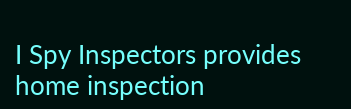I Spy Inspectors provides home inspection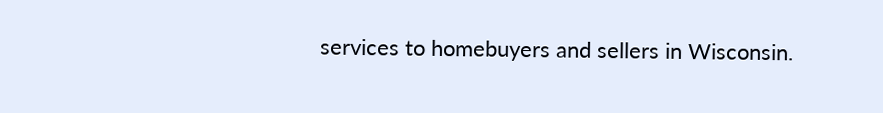services to homebuyers and sellers in Wisconsin.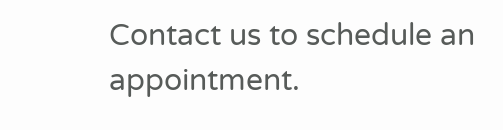Contact us to schedule an appointment.